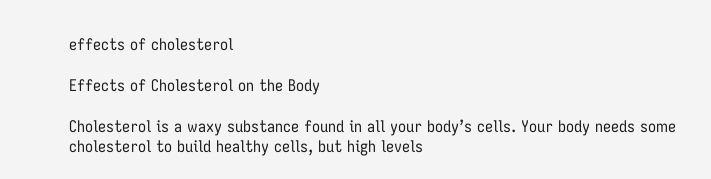effects of cholesterol

Effects of Cholesterol on the Body

Cholesterol is a waxy substance found in all your body’s cells. Your body needs some cholesterol to build healthy cells, but high levels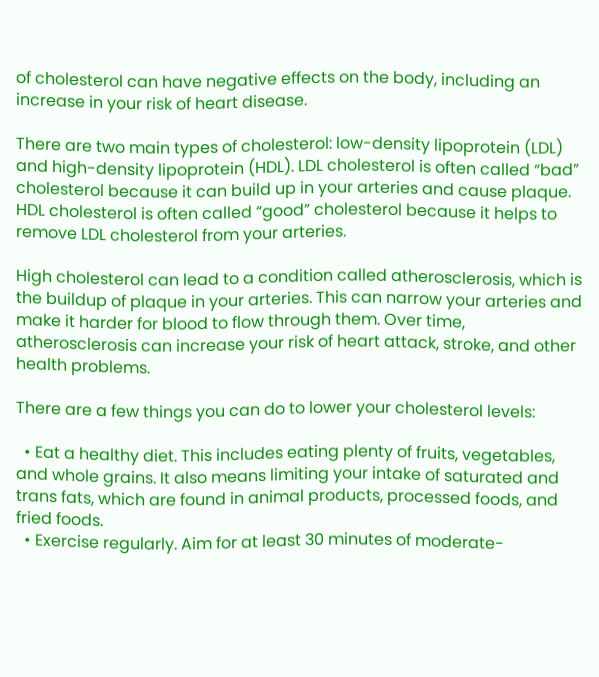of cholesterol can have negative effects on the body, including an increase in your risk of heart disease.

There are two main types of cholesterol: low-density lipoprotein (LDL) and high-density lipoprotein (HDL). LDL cholesterol is often called “bad” cholesterol because it can build up in your arteries and cause plaque. HDL cholesterol is often called “good” cholesterol because it helps to remove LDL cholesterol from your arteries.

High cholesterol can lead to a condition called atherosclerosis, which is the buildup of plaque in your arteries. This can narrow your arteries and make it harder for blood to flow through them. Over time, atherosclerosis can increase your risk of heart attack, stroke, and other health problems.

There are a few things you can do to lower your cholesterol levels:

  • Eat a healthy diet. This includes eating plenty of fruits, vegetables, and whole grains. It also means limiting your intake of saturated and trans fats, which are found in animal products, processed foods, and fried foods.
  • Exercise regularly. Aim for at least 30 minutes of moderate-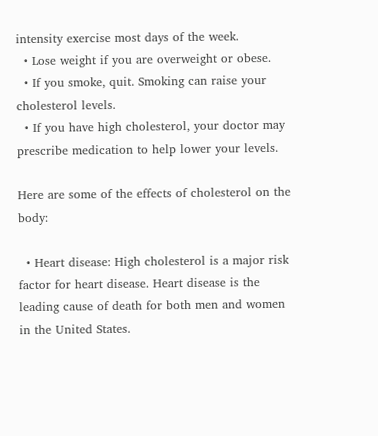intensity exercise most days of the week.
  • Lose weight if you are overweight or obese.
  • If you smoke, quit. Smoking can raise your cholesterol levels.
  • If you have high cholesterol, your doctor may prescribe medication to help lower your levels.

Here are some of the effects of cholesterol on the body:

  • Heart disease: High cholesterol is a major risk factor for heart disease. Heart disease is the leading cause of death for both men and women in the United States.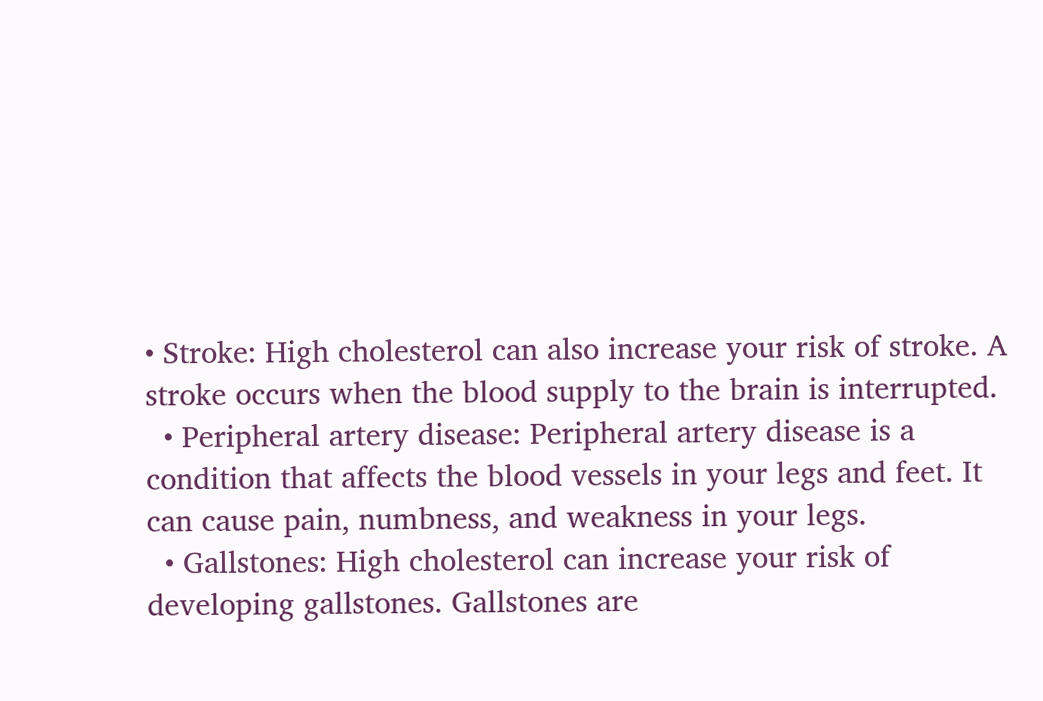• Stroke: High cholesterol can also increase your risk of stroke. A stroke occurs when the blood supply to the brain is interrupted.
  • Peripheral artery disease: Peripheral artery disease is a condition that affects the blood vessels in your legs and feet. It can cause pain, numbness, and weakness in your legs.
  • Gallstones: High cholesterol can increase your risk of developing gallstones. Gallstones are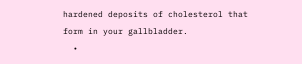hardened deposits of cholesterol that form in your gallbladder.
  •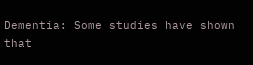Dementia: Some studies have shown that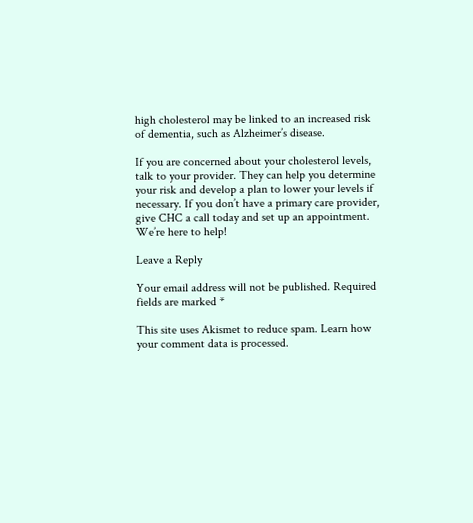high cholesterol may be linked to an increased risk of dementia, such as Alzheimer’s disease.

If you are concerned about your cholesterol levels, talk to your provider. They can help you determine your risk and develop a plan to lower your levels if necessary. If you don’t have a primary care provider, give CHC a call today and set up an appointment. We’re here to help!

Leave a Reply

Your email address will not be published. Required fields are marked *

This site uses Akismet to reduce spam. Learn how your comment data is processed.